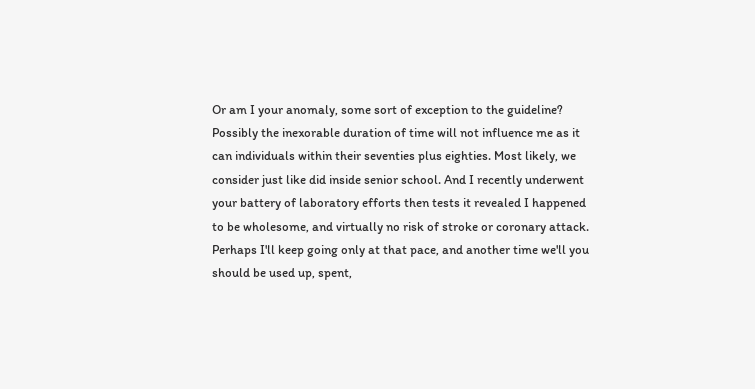Or am I your anomaly, some sort of exception to the guideline? Possibly the inexorable duration of time will not influence me as it can individuals within their seventies plus eighties. Most likely, we consider just like did inside senior school. And I recently underwent your battery of laboratory efforts then tests it revealed I happened to be wholesome, and virtually no risk of stroke or coronary attack. Perhaps I'll keep going only at that pace, and another time we'll you should be used up, spent,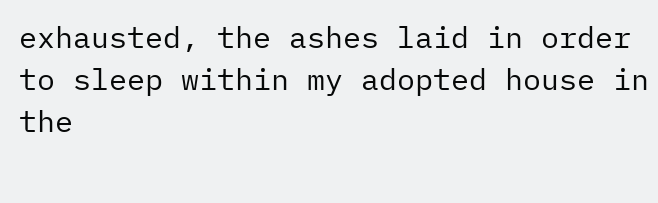exhausted, the ashes laid in order to sleep within my adopted house in the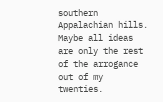southern Appalachian hills. Maybe all ideas are only the rest of the arrogance out of my twenties.